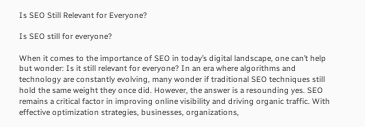Is SEO Still Relevant for Everyone?

Is SEO still for everyone?

When it comes to the importance of SEO in today’s digital landscape, one can’t help but wonder: Is it still relevant for everyone? In an era where algorithms and technology are constantly evolving, many wonder if traditional SEO techniques still hold the same weight they once did. However, the answer is a resounding yes. SEO remains a critical factor in improving online visibility and driving organic traffic. With effective optimization strategies, businesses, organizations,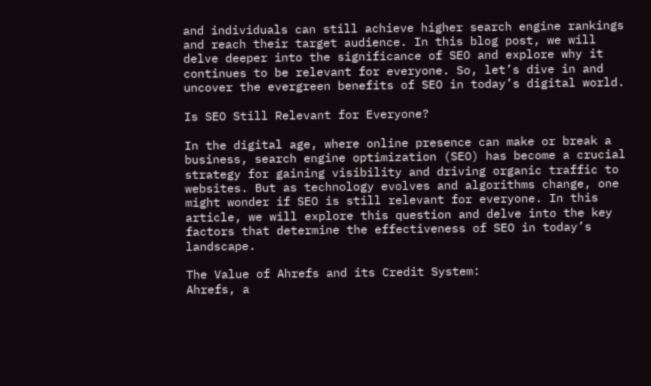and individuals can still achieve higher search engine rankings and reach their target audience. In this blog post, we will delve deeper into the significance of SEO and explore why it continues to be relevant for everyone. So, let’s dive in and uncover the evergreen benefits of SEO in today’s digital world.

Is SEO Still Relevant for Everyone?

In the digital age, where online presence can make or break a business, search engine optimization (SEO) has become a crucial strategy for gaining visibility and driving organic traffic to websites. But as technology evolves and algorithms change, one might wonder if SEO is still relevant for everyone. In this article, we will explore this question and delve into the key factors that determine the effectiveness of SEO in today’s landscape.

The Value of Ahrefs and its Credit System:
Ahrefs, a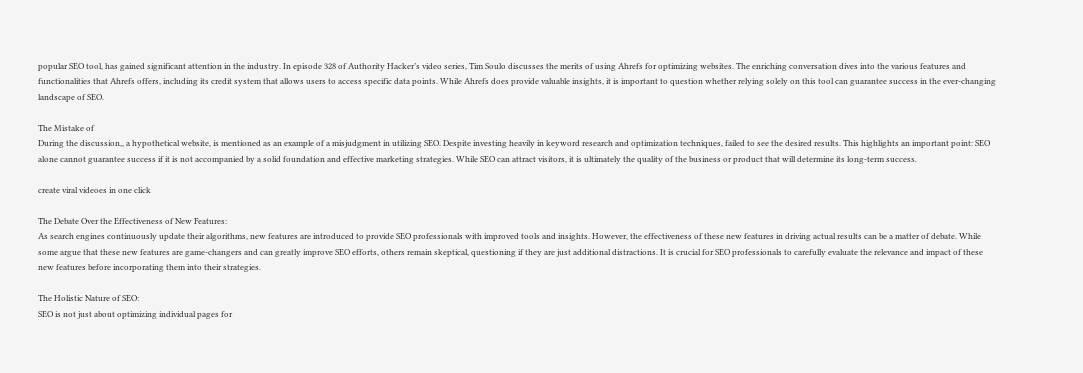popular SEO tool, has gained significant attention in the industry. In episode 328 of Authority Hacker’s video series, Tim Soulo discusses the merits of using Ahrefs for optimizing websites. The enriching conversation dives into the various features and functionalities that Ahrefs offers, including its credit system that allows users to access specific data points. While Ahrefs does provide valuable insights, it is important to question whether relying solely on this tool can guarantee success in the ever-changing landscape of SEO.

The Mistake of
During the discussion,, a hypothetical website, is mentioned as an example of a misjudgment in utilizing SEO. Despite investing heavily in keyword research and optimization techniques, failed to see the desired results. This highlights an important point: SEO alone cannot guarantee success if it is not accompanied by a solid foundation and effective marketing strategies. While SEO can attract visitors, it is ultimately the quality of the business or product that will determine its long-term success.

create viral videoes in one click

The Debate Over the Effectiveness of New Features:
As search engines continuously update their algorithms, new features are introduced to provide SEO professionals with improved tools and insights. However, the effectiveness of these new features in driving actual results can be a matter of debate. While some argue that these new features are game-changers and can greatly improve SEO efforts, others remain skeptical, questioning if they are just additional distractions. It is crucial for SEO professionals to carefully evaluate the relevance and impact of these new features before incorporating them into their strategies.

The Holistic Nature of SEO:
SEO is not just about optimizing individual pages for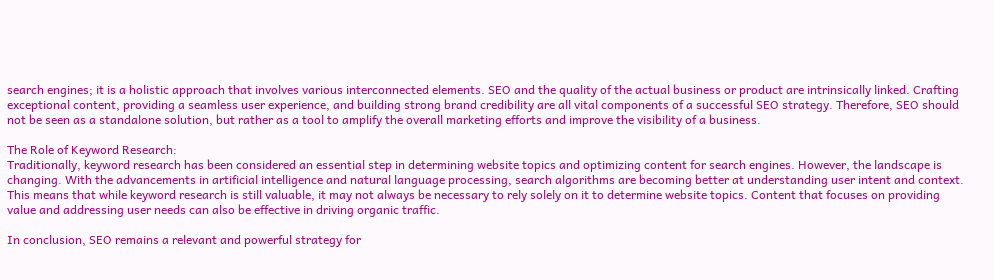search engines; it is a holistic approach that involves various interconnected elements. SEO and the quality of the actual business or product are intrinsically linked. Crafting exceptional content, providing a seamless user experience, and building strong brand credibility are all vital components of a successful SEO strategy. Therefore, SEO should not be seen as a standalone solution, but rather as a tool to amplify the overall marketing efforts and improve the visibility of a business.

The Role of Keyword Research:
Traditionally, keyword research has been considered an essential step in determining website topics and optimizing content for search engines. However, the landscape is changing. With the advancements in artificial intelligence and natural language processing, search algorithms are becoming better at understanding user intent and context. This means that while keyword research is still valuable, it may not always be necessary to rely solely on it to determine website topics. Content that focuses on providing value and addressing user needs can also be effective in driving organic traffic.

In conclusion, SEO remains a relevant and powerful strategy for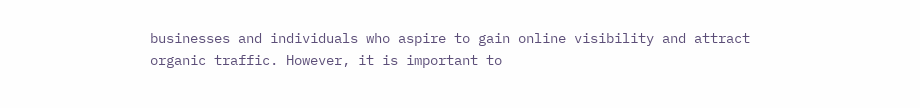businesses and individuals who aspire to gain online visibility and attract organic traffic. However, it is important to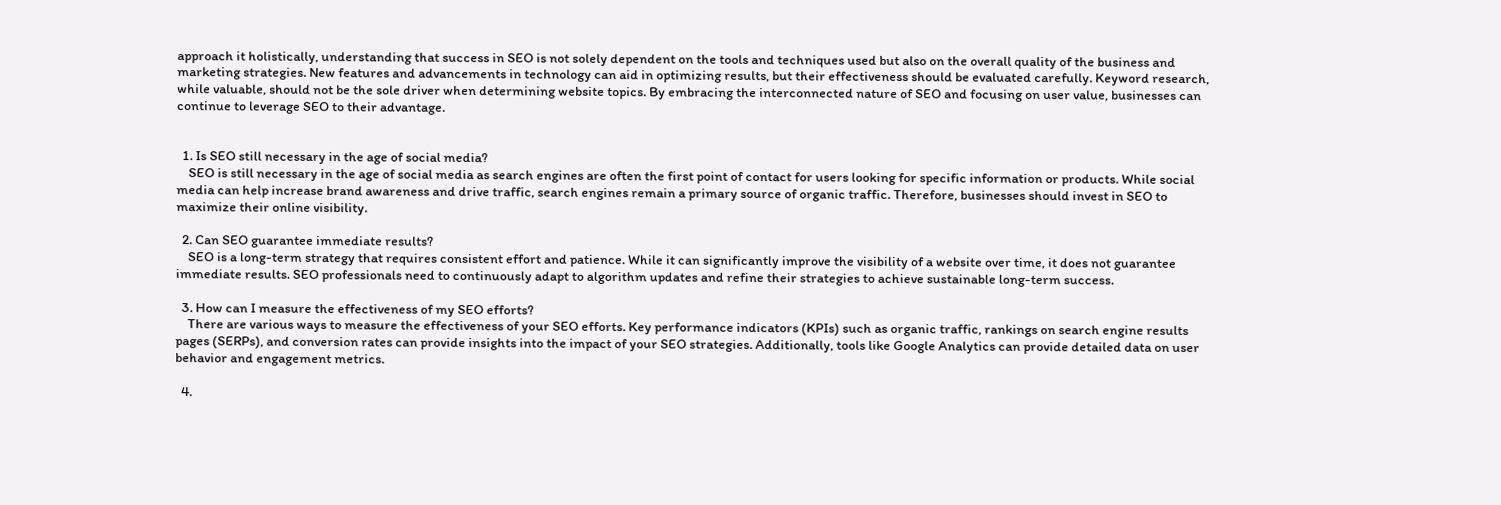approach it holistically, understanding that success in SEO is not solely dependent on the tools and techniques used but also on the overall quality of the business and marketing strategies. New features and advancements in technology can aid in optimizing results, but their effectiveness should be evaluated carefully. Keyword research, while valuable, should not be the sole driver when determining website topics. By embracing the interconnected nature of SEO and focusing on user value, businesses can continue to leverage SEO to their advantage.


  1. Is SEO still necessary in the age of social media?
    SEO is still necessary in the age of social media as search engines are often the first point of contact for users looking for specific information or products. While social media can help increase brand awareness and drive traffic, search engines remain a primary source of organic traffic. Therefore, businesses should invest in SEO to maximize their online visibility.

  2. Can SEO guarantee immediate results?
    SEO is a long-term strategy that requires consistent effort and patience. While it can significantly improve the visibility of a website over time, it does not guarantee immediate results. SEO professionals need to continuously adapt to algorithm updates and refine their strategies to achieve sustainable long-term success.

  3. How can I measure the effectiveness of my SEO efforts?
    There are various ways to measure the effectiveness of your SEO efforts. Key performance indicators (KPIs) such as organic traffic, rankings on search engine results pages (SERPs), and conversion rates can provide insights into the impact of your SEO strategies. Additionally, tools like Google Analytics can provide detailed data on user behavior and engagement metrics.

  4.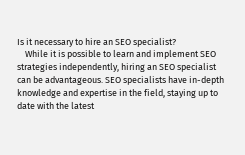Is it necessary to hire an SEO specialist?
    While it is possible to learn and implement SEO strategies independently, hiring an SEO specialist can be advantageous. SEO specialists have in-depth knowledge and expertise in the field, staying up to date with the latest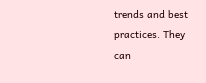trends and best practices. They can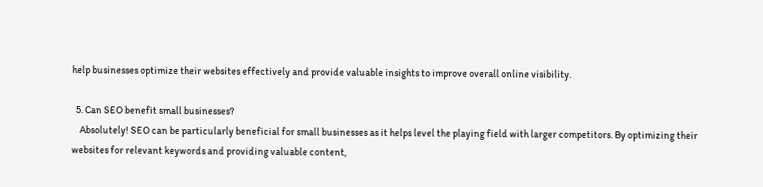help businesses optimize their websites effectively and provide valuable insights to improve overall online visibility.

  5. Can SEO benefit small businesses?
    Absolutely! SEO can be particularly beneficial for small businesses as it helps level the playing field with larger competitors. By optimizing their websites for relevant keywords and providing valuable content,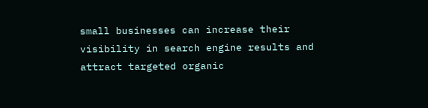small businesses can increase their visibility in search engine results and attract targeted organic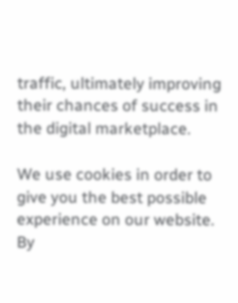traffic, ultimately improving their chances of success in the digital marketplace.

We use cookies in order to give you the best possible experience on our website. By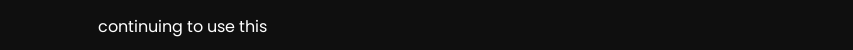continuing to use this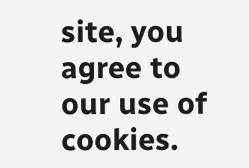site, you agree to our use of cookies.